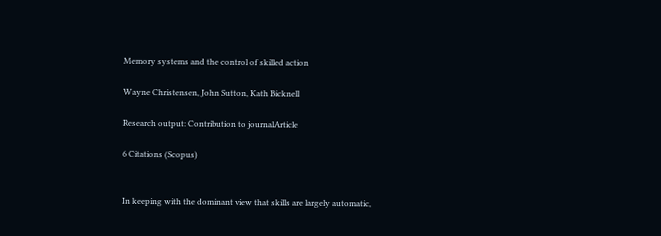Memory systems and the control of skilled action

Wayne Christensen, John Sutton, Kath Bicknell

Research output: Contribution to journalArticle

6 Citations (Scopus)


In keeping with the dominant view that skills are largely automatic,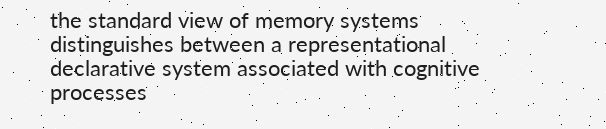the standard view of memory systems distinguishes between a representational declarative system associated with cognitive processes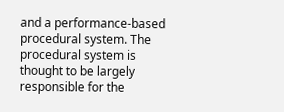and a performance-based procedural system. The procedural system is thought to be largely responsible for the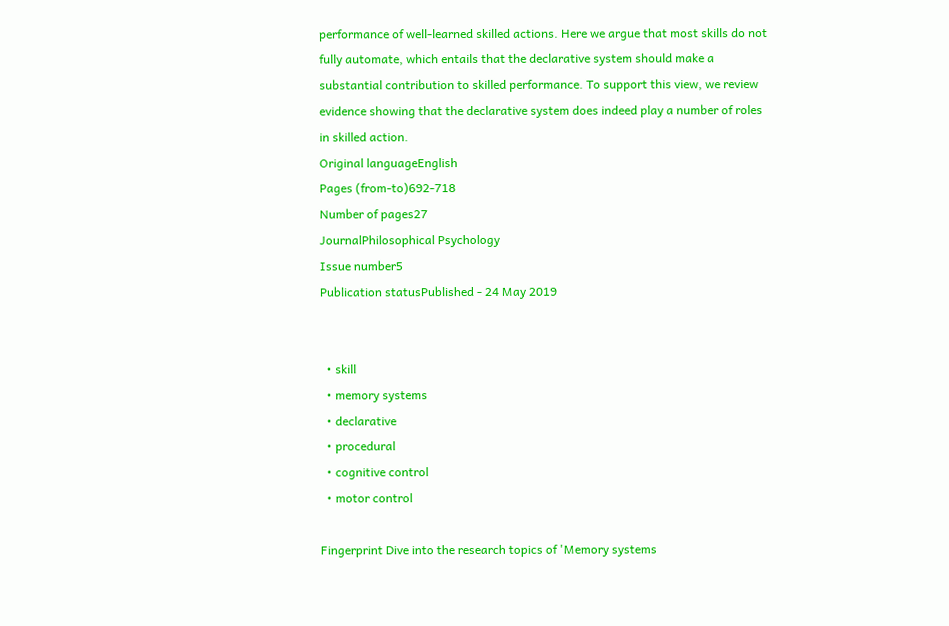performance of well-learned skilled actions. Here we argue that most skills do not fully automate, which entails that the declarative system should make a substantial contribution to skilled performance. To support this view, we review evidence showing that the declarative system does indeed play a number of roles in skilled action.
Original languageEnglish
Pages (from-to)692-718
Number of pages27
JournalPhilosophical Psychology
Issue number5
Publication statusPublished - 24 May 2019


  • skill
  • memory systems
  • declarative
  • procedural
  • cognitive control
  • motor control

Fingerprint Dive into the research topics of 'Memory systems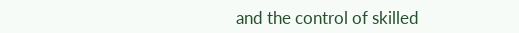and the control of skilled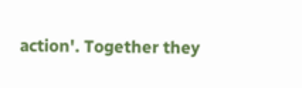action'. Together they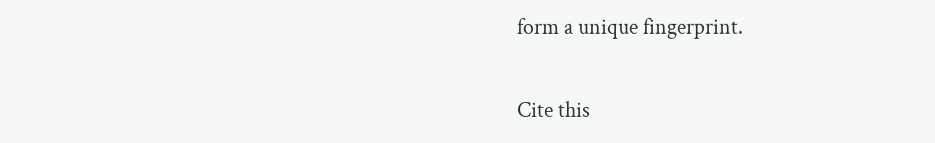form a unique fingerprint.

Cite this